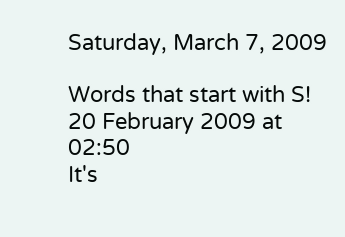Saturday, March 7, 2009

Words that start with S!
20 February 2009 at 02:50
It's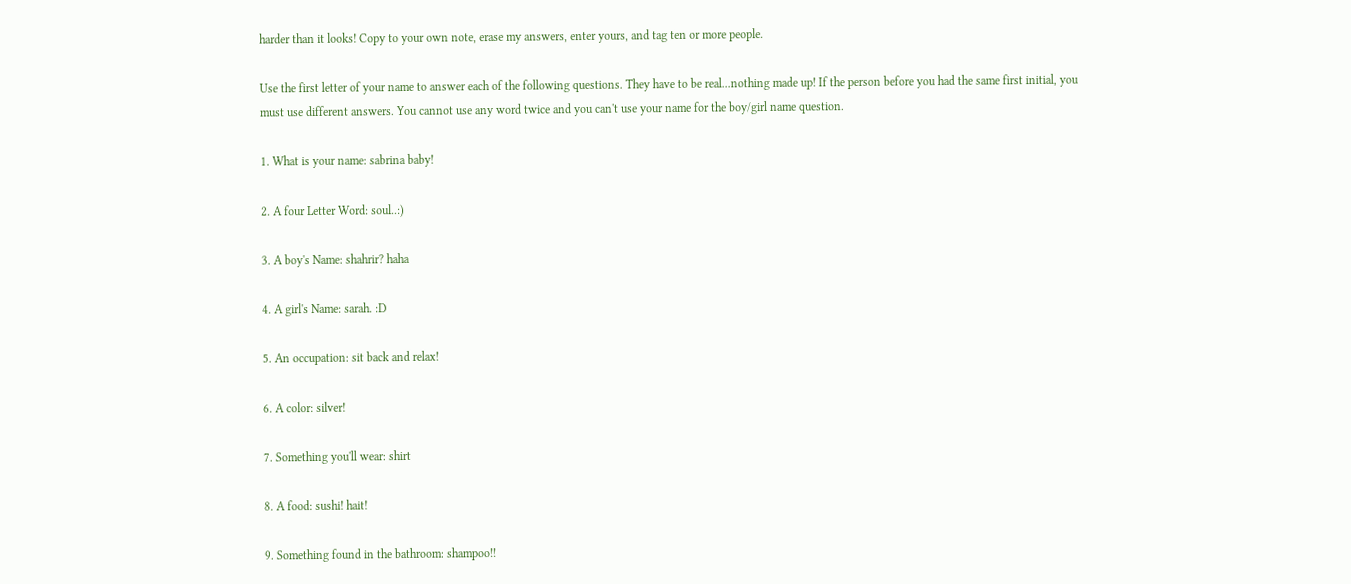harder than it looks! Copy to your own note, erase my answers, enter yours, and tag ten or more people.

Use the first letter of your name to answer each of the following questions. They have to be real...nothing made up! If the person before you had the same first initial, you must use different answers. You cannot use any word twice and you can't use your name for the boy/girl name question.

1. What is your name: sabrina baby!

2. A four Letter Word: soul..:)

3. A boy's Name: shahrir? haha

4. A girl's Name: sarah. :D

5. An occupation: sit back and relax!

6. A color: silver!

7. Something you'll wear: shirt

8. A food: sushi! hait!

9. Something found in the bathroom: shampoo!!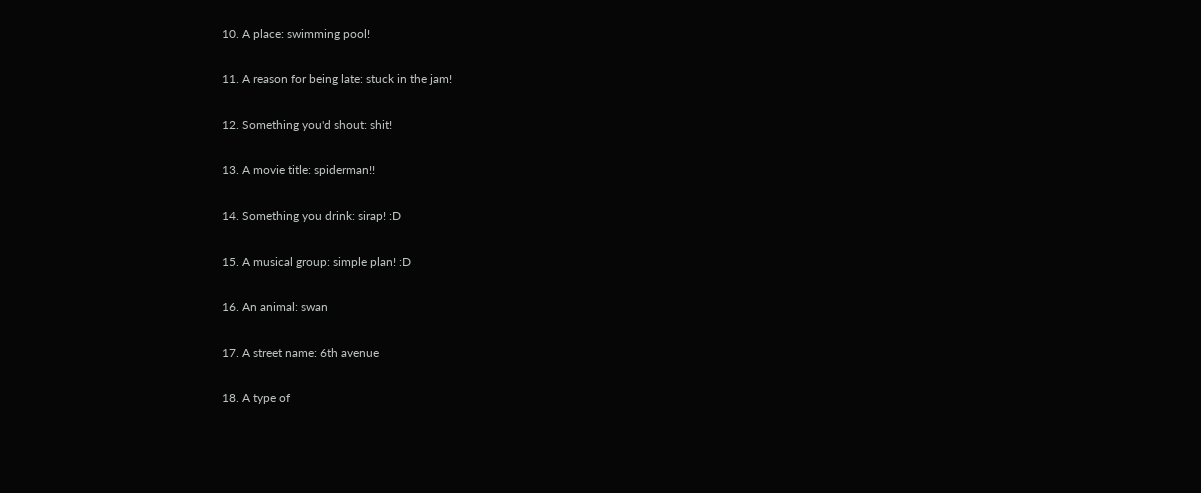10. A place: swimming pool!

11. A reason for being late: stuck in the jam!

12. Something you'd shout: shit!

13. A movie title: spiderman!!

14. Something you drink: sirap! :D

15. A musical group: simple plan! :D

16. An animal: swan

17. A street name: 6th avenue

18. A type of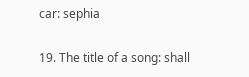car: sephia

19. The title of a song: shall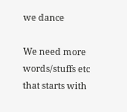we dance

We need more words/stuffs etc that starts with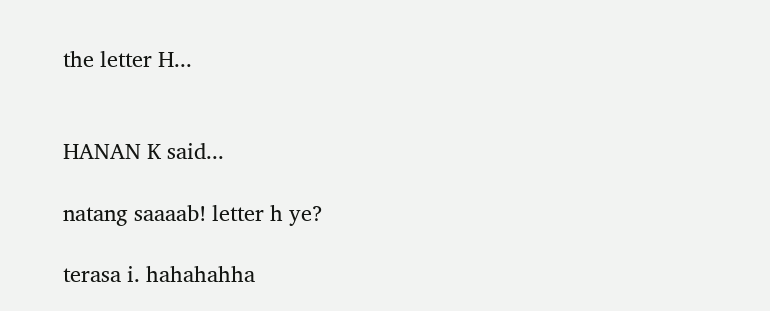the letter H...


HANAN K said...

natang saaaab! letter h ye?

terasa i. hahahahha